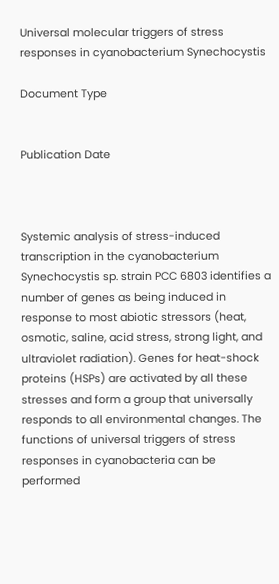Universal molecular triggers of stress responses in cyanobacterium Synechocystis

Document Type


Publication Date



Systemic analysis of stress-induced transcription in the cyanobacterium Synechocystis sp. strain PCC 6803 identifies a number of genes as being induced in response to most abiotic stressors (heat, osmotic, saline, acid stress, strong light, and ultraviolet radiation). Genes for heat-shock proteins (HSPs) are activated by all these stresses and form a group that universally responds to all environmental changes. The functions of universal triggers of stress responses in cyanobacteria can be performed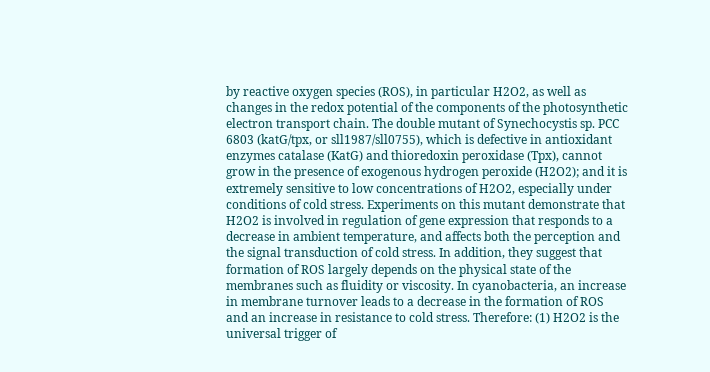by reactive oxygen species (ROS), in particular H2O2, as well as changes in the redox potential of the components of the photosynthetic electron transport chain. The double mutant of Synechocystis sp. PCC 6803 (katG/tpx, or sll1987/sll0755), which is defective in antioxidant enzymes catalase (KatG) and thioredoxin peroxidase (Tpx), cannot grow in the presence of exogenous hydrogen peroxide (H2O2); and it is extremely sensitive to low concentrations of H2O2, especially under conditions of cold stress. Experiments on this mutant demonstrate that H2O2 is involved in regulation of gene expression that responds to a decrease in ambient temperature, and affects both the perception and the signal transduction of cold stress. In addition, they suggest that formation of ROS largely depends on the physical state of the membranes such as fluidity or viscosity. In cyanobacteria, an increase in membrane turnover leads to a decrease in the formation of ROS and an increase in resistance to cold stress. Therefore: (1) H2O2 is the universal trigger of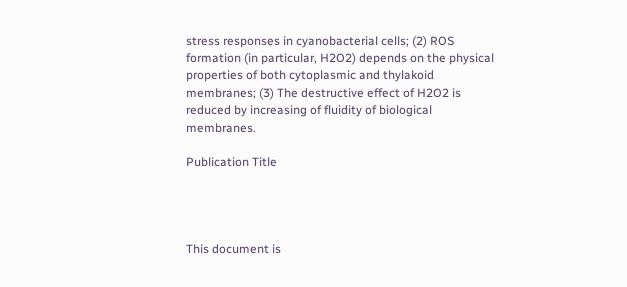stress responses in cyanobacterial cells; (2) ROS formation (in particular, H2O2) depends on the physical properties of both cytoplasmic and thylakoid membranes; (3) The destructive effect of H2O2 is reduced by increasing of fluidity of biological membranes.

Publication Title




This document is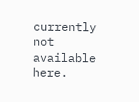currently not available here.